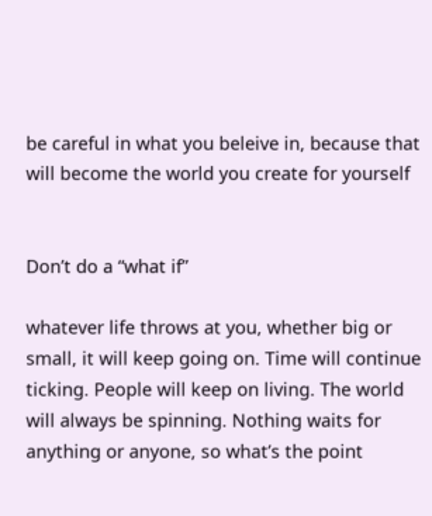be careful in what you beleive in, because that will become the world you create for yourself


Don’t do a “what if”

whatever life throws at you, whether big or small, it will keep going on. Time will continue ticking. People will keep on living. The world will always be spinning. Nothing waits for anything or anyone, so what’s the point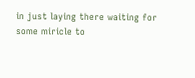in just laying there waiting for some miricle to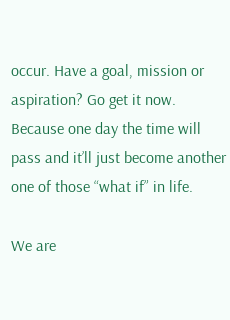occur. Have a goal, mission or aspiration? Go get it now. Because one day the time will pass and it’ll just become another one of those “what if” in life.

We are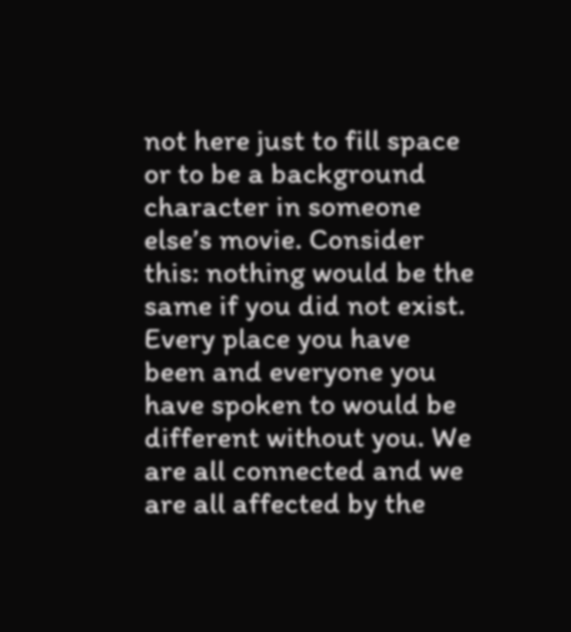not here just to fill space or to be a background character in someone else’s movie. Consider this: nothing would be the same if you did not exist. Every place you have been and everyone you have spoken to would be different without you. We are all connected and we are all affected by the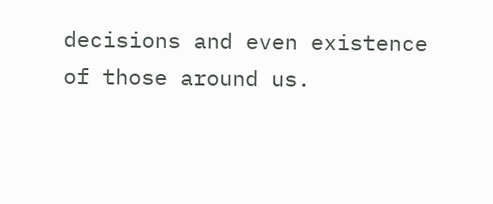decisions and even existence of those around us.